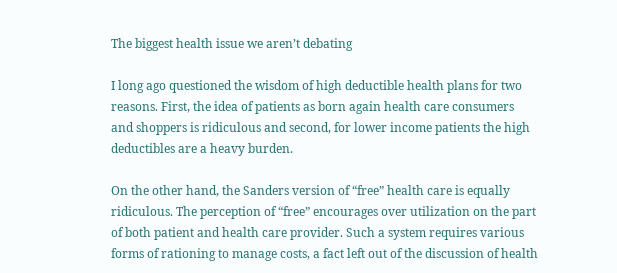The biggest health issue we aren’t debating

I long ago questioned the wisdom of high deductible health plans for two reasons. First, the idea of patients as born again health care consumers and shoppers is ridiculous and second, for lower income patients the high deductibles are a heavy burden.

On the other hand, the Sanders version of “free” health care is equally ridiculous. The perception of “free” encourages over utilization on the part of both patient and health care provider. Such a system requires various forms of rationing to manage costs, a fact left out of the discussion of health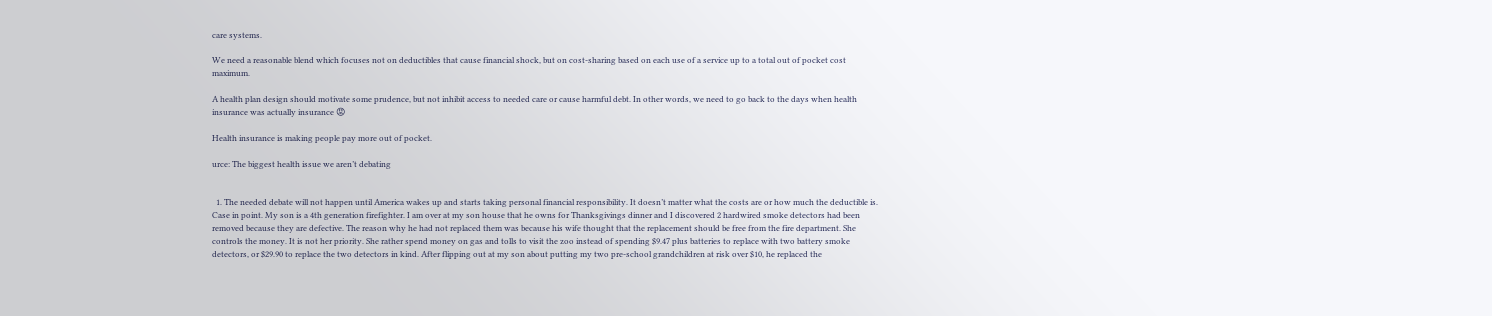care systems.

We need a reasonable blend which focuses not on deductibles that cause financial shock, but on cost-sharing based on each use of a service up to a total out of pocket cost maximum.

A health plan design should motivate some prudence, but not inhibit access to needed care or cause harmful debt. In other words, we need to go back to the days when health insurance was actually insurance 😡

Health insurance is making people pay more out of pocket.

urce: The biggest health issue we aren’t debating


  1. The needed debate will not happen until America wakes up and starts taking personal financial responsibility. It doesn’t matter what the costs are or how much the deductible is. Case in point. My son is a 4th generation firefighter. I am over at my son house that he owns for Thanksgivings dinner and I discovered 2 hardwired smoke detectors had been removed because they are defective. The reason why he had not replaced them was because his wife thought that the replacement should be free from the fire department. She controls the money. It is not her priority. She rather spend money on gas and tolls to visit the zoo instead of spending $9.47 plus batteries to replace with two battery smoke detectors, or $29.90 to replace the two detectors in kind. After flipping out at my son about putting my two pre-school grandchildren at risk over $10, he replaced the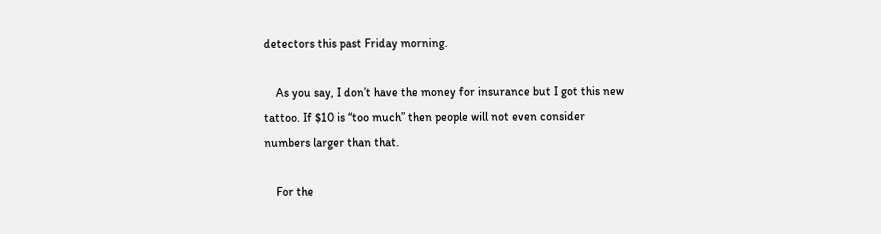detectors this past Friday morning.

    As you say, I don’t have the money for insurance but I got this new tattoo. If $10 is “too much” then people will not even consider numbers larger than that.

    For the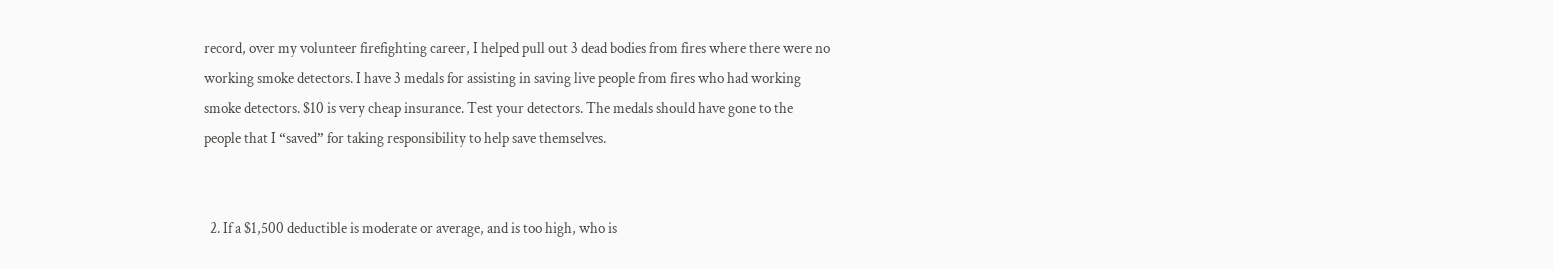record, over my volunteer firefighting career, I helped pull out 3 dead bodies from fires where there were no working smoke detectors. I have 3 medals for assisting in saving live people from fires who had working smoke detectors. $10 is very cheap insurance. Test your detectors. The medals should have gone to the people that I “saved” for taking responsibility to help save themselves.


  2. If a $1,500 deductible is moderate or average, and is too high, who is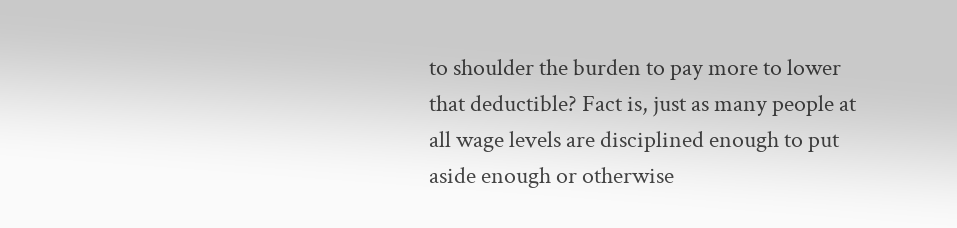to shoulder the burden to pay more to lower that deductible? Fact is, just as many people at all wage levels are disciplined enough to put aside enough or otherwise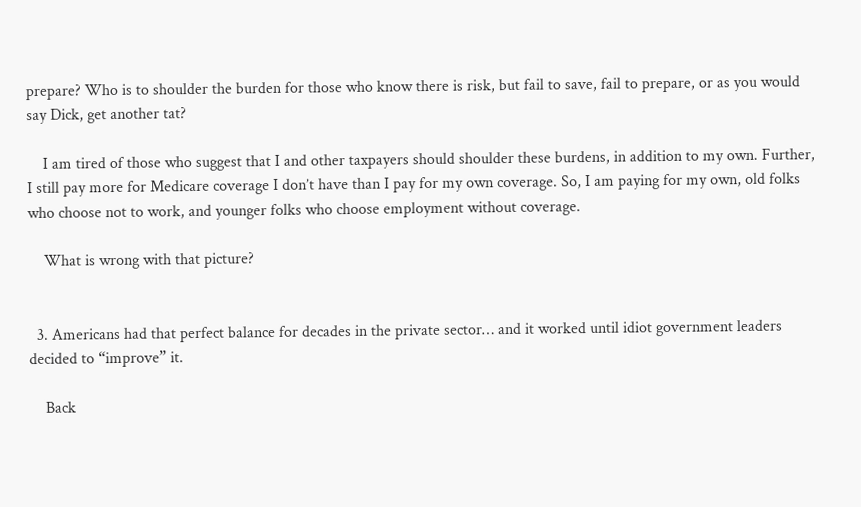prepare? Who is to shoulder the burden for those who know there is risk, but fail to save, fail to prepare, or as you would say Dick, get another tat?

    I am tired of those who suggest that I and other taxpayers should shoulder these burdens, in addition to my own. Further, I still pay more for Medicare coverage I don’t have than I pay for my own coverage. So, I am paying for my own, old folks who choose not to work, and younger folks who choose employment without coverage.

    What is wrong with that picture?


  3. Americans had that perfect balance for decades in the private sector… and it worked until idiot government leaders decided to “improve” it.

    Back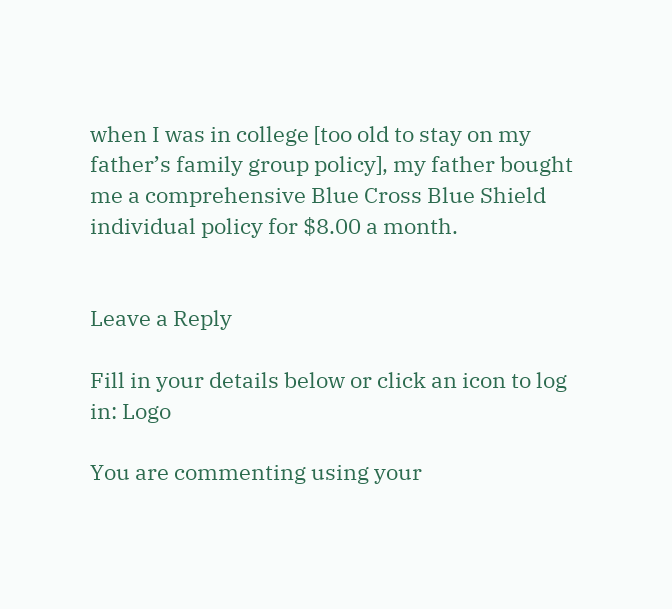when I was in college [too old to stay on my father’s family group policy], my father bought me a comprehensive Blue Cross Blue Shield individual policy for $8.00 a month.


Leave a Reply

Fill in your details below or click an icon to log in: Logo

You are commenting using your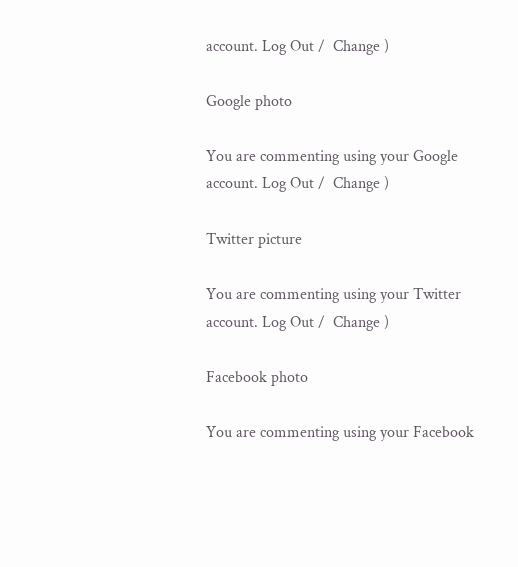account. Log Out /  Change )

Google photo

You are commenting using your Google account. Log Out /  Change )

Twitter picture

You are commenting using your Twitter account. Log Out /  Change )

Facebook photo

You are commenting using your Facebook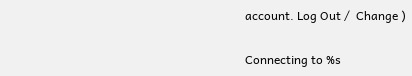account. Log Out /  Change )

Connecting to %s